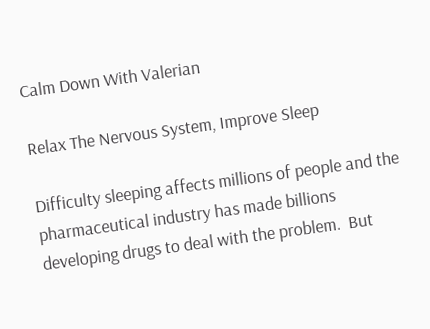Calm Down With Valerian

Relax The Nervous System, Improve Sleep

Difficulty sleeping affects millions of people and the pharmaceutical industry has made billions developing drugs to deal with the problem.  But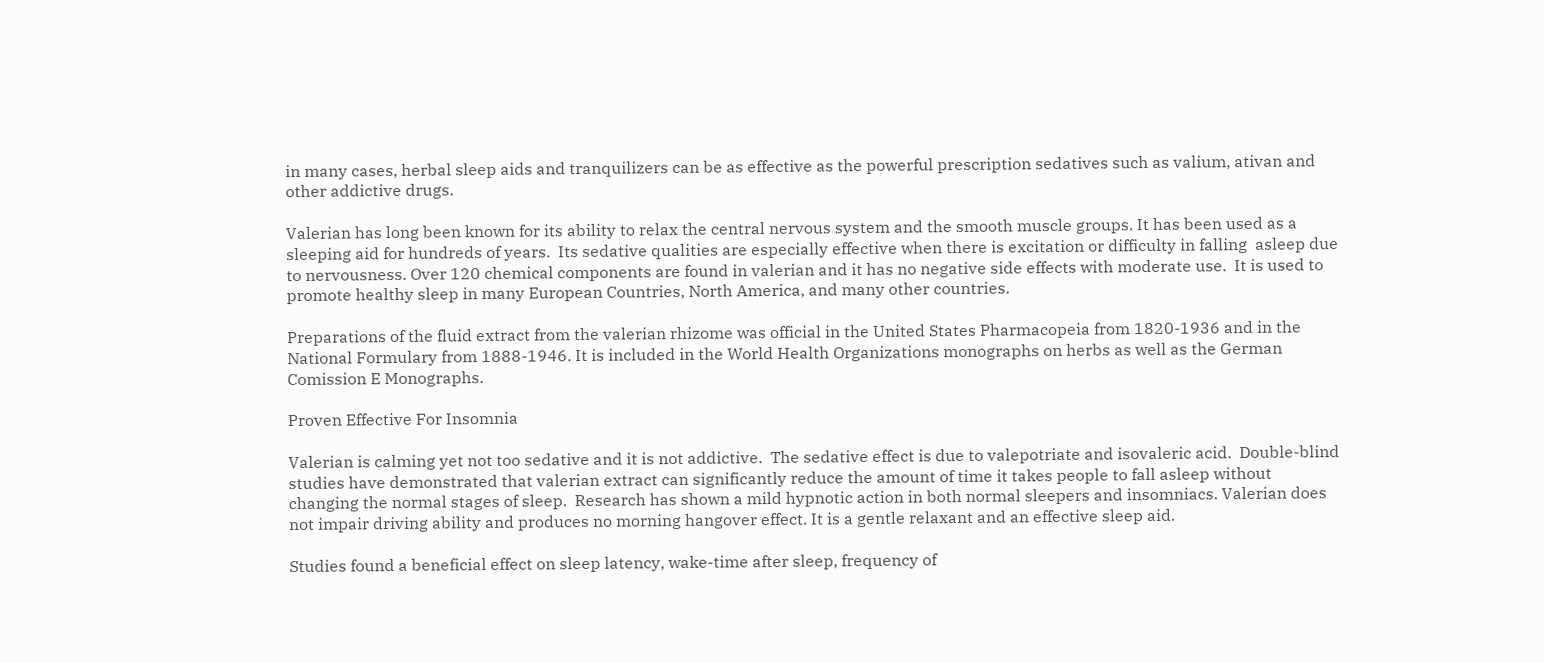in many cases, herbal sleep aids and tranquilizers can be as effective as the powerful prescription sedatives such as valium, ativan and other addictive drugs.

Valerian has long been known for its ability to relax the central nervous system and the smooth muscle groups. It has been used as a sleeping aid for hundreds of years.  Its sedative qualities are especially effective when there is excitation or difficulty in falling  asleep due to nervousness. Over 120 chemical components are found in valerian and it has no negative side effects with moderate use.  It is used to promote healthy sleep in many European Countries, North America, and many other countries.

Preparations of the fluid extract from the valerian rhizome was official in the United States Pharmacopeia from 1820-1936 and in the National Formulary from 1888-1946. It is included in the World Health Organizations monographs on herbs as well as the German Comission E Monographs.

Proven Effective For Insomnia

Valerian is calming yet not too sedative and it is not addictive.  The sedative effect is due to valepotriate and isovaleric acid.  Double-blind studies have demonstrated that valerian extract can significantly reduce the amount of time it takes people to fall asleep without changing the normal stages of sleep.  Research has shown a mild hypnotic action in both normal sleepers and insomniacs. Valerian does not impair driving ability and produces no morning hangover effect. It is a gentle relaxant and an effective sleep aid.

Studies found a beneficial effect on sleep latency, wake-time after sleep, frequency of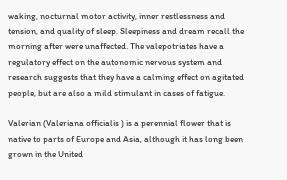waking, nocturnal motor activity, inner restlessness and tension, and quality of sleep. Sleepiness and dream recall the morning after were unaffected. The valepotriates have a regulatory effect on the autonomic nervous system and research suggests that they have a calming effect on agitated people, but are also a mild stimulant in cases of fatigue.

Valerian (Valeriana officialis ) is a perennial flower that is native to parts of Europe and Asia, although it has long been grown in the United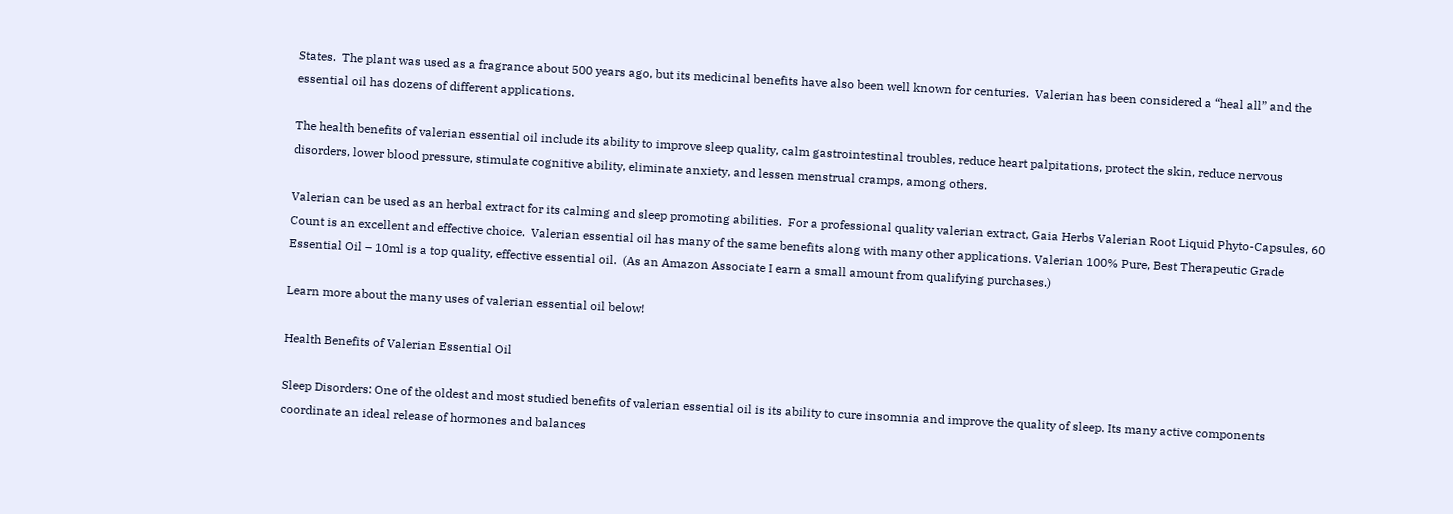States.  The plant was used as a fragrance about 500 years ago, but its medicinal benefits have also been well known for centuries.  Valerian has been considered a “heal all” and the essential oil has dozens of different applications.

The health benefits of valerian essential oil include its ability to improve sleep quality, calm gastrointestinal troubles, reduce heart palpitations, protect the skin, reduce nervous disorders, lower blood pressure, stimulate cognitive ability, eliminate anxiety, and lessen menstrual cramps, among others.

Valerian can be used as an herbal extract for its calming and sleep promoting abilities.  For a professional quality valerian extract, Gaia Herbs Valerian Root Liquid Phyto-Capsules, 60 Count is an excellent and effective choice.  Valerian essential oil has many of the same benefits along with many other applications. Valerian 100% Pure, Best Therapeutic Grade Essential Oil – 10ml is a top quality, effective essential oil.  (As an Amazon Associate I earn a small amount from qualifying purchases.)

Learn more about the many uses of valerian essential oil below!

Health Benefits of Valerian Essential Oil

Sleep Disorders: One of the oldest and most studied benefits of valerian essential oil is its ability to cure insomnia and improve the quality of sleep. Its many active components coordinate an ideal release of hormones and balances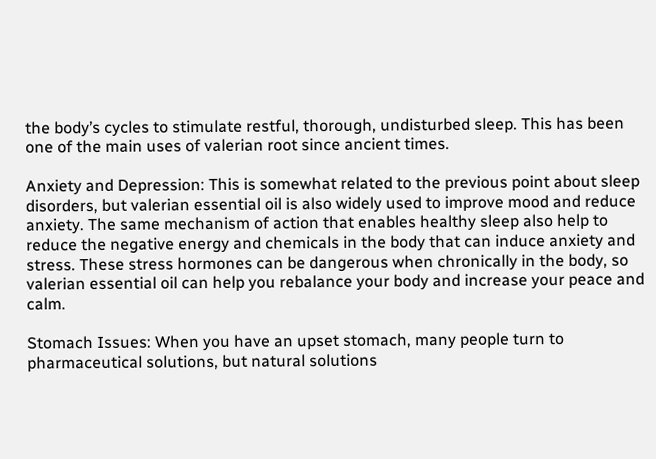the body’s cycles to stimulate restful, thorough, undisturbed sleep. This has been one of the main uses of valerian root since ancient times.

Anxiety and Depression: This is somewhat related to the previous point about sleep disorders, but valerian essential oil is also widely used to improve mood and reduce anxiety. The same mechanism of action that enables healthy sleep also help to reduce the negative energy and chemicals in the body that can induce anxiety and stress. These stress hormones can be dangerous when chronically in the body, so valerian essential oil can help you rebalance your body and increase your peace and calm.

Stomach Issues: When you have an upset stomach, many people turn to pharmaceutical solutions, but natural solutions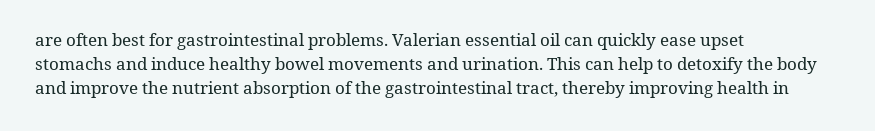are often best for gastrointestinal problems. Valerian essential oil can quickly ease upset stomachs and induce healthy bowel movements and urination. This can help to detoxify the body and improve the nutrient absorption of the gastrointestinal tract, thereby improving health in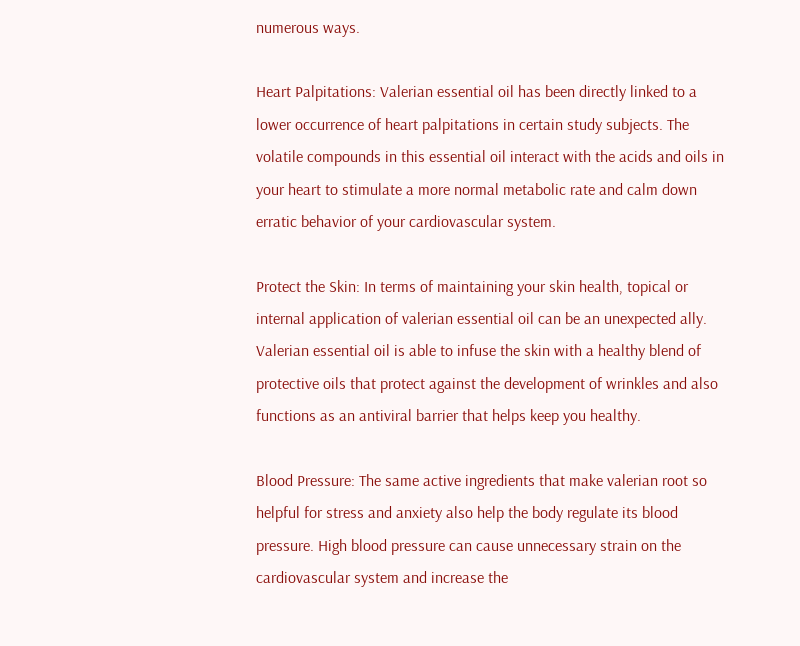numerous ways.

Heart Palpitations: Valerian essential oil has been directly linked to a lower occurrence of heart palpitations in certain study subjects. The volatile compounds in this essential oil interact with the acids and oils in your heart to stimulate a more normal metabolic rate and calm down erratic behavior of your cardiovascular system.

Protect the Skin: In terms of maintaining your skin health, topical or internal application of valerian essential oil can be an unexpected ally. Valerian essential oil is able to infuse the skin with a healthy blend of protective oils that protect against the development of wrinkles and also functions as an antiviral barrier that helps keep you healthy.

Blood Pressure: The same active ingredients that make valerian root so helpful for stress and anxiety also help the body regulate its blood pressure. High blood pressure can cause unnecessary strain on the cardiovascular system and increase the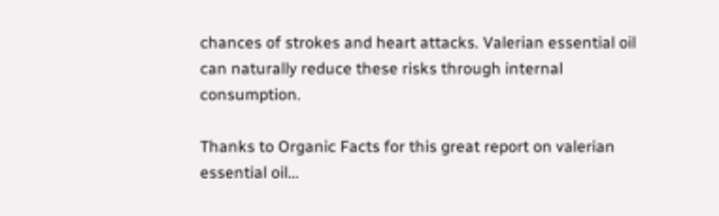chances of strokes and heart attacks. Valerian essential oil can naturally reduce these risks through internal consumption.

Thanks to Organic Facts for this great report on valerian essential oil…